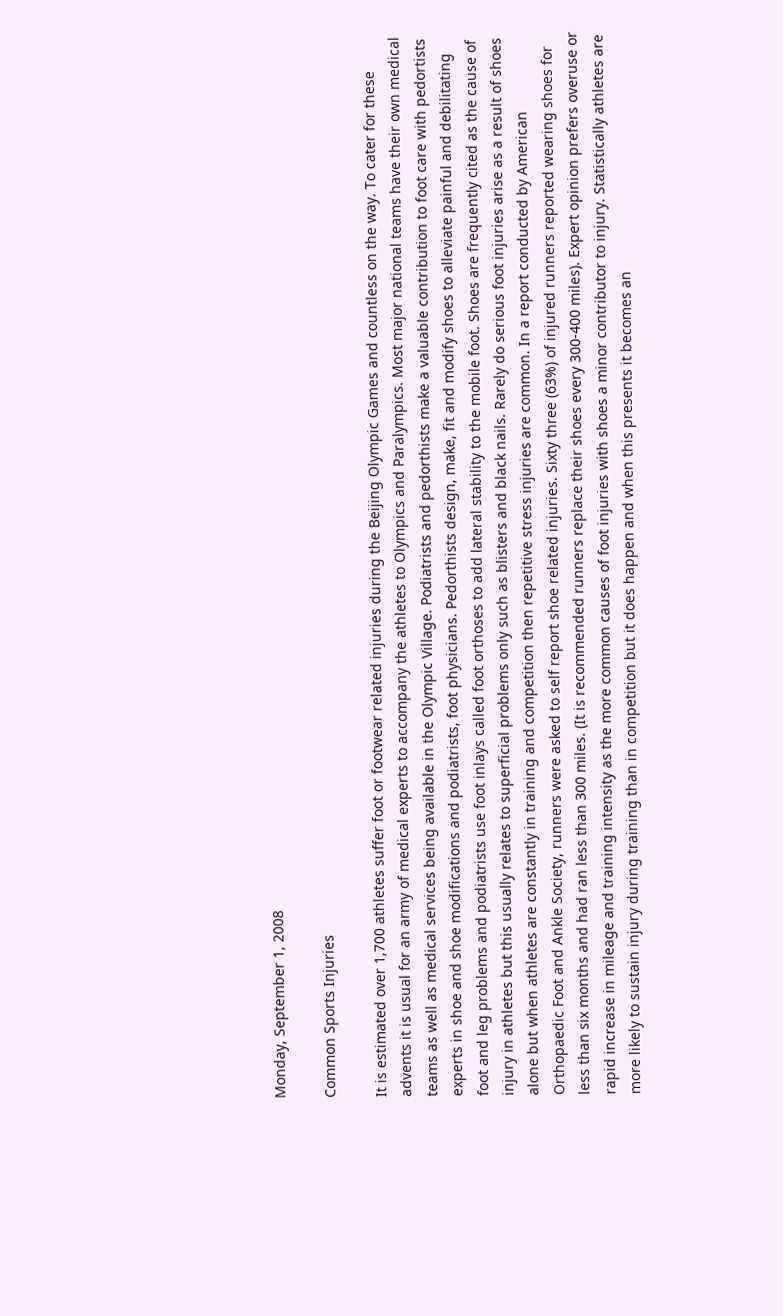Monday, September 1, 2008

Common Sports Injuries

It is estimated over 1,700 athletes suffer foot or footwear related injuries during the Beijing Olympic Games and countless on the way. To cater for these advents it is usual for an army of medical experts to accompany the athletes to Olympics and Paralympics. Most major national teams have their own medical teams as well as medical services being available in the Olympic Village. Podiatrists and pedorthists make a valuable contribution to foot care with pedortists experts in shoe and shoe modifications and podiatrists, foot physicians. Pedorthists design, make, fit and modify shoes to alleviate painful and debilitating foot and leg problems and podiatrists use foot inlays called foot orthoses to add lateral stability to the mobile foot. Shoes are frequently cited as the cause of injury in athletes but this usually relates to superficial problems only such as blisters and black nails. Rarely do serious foot injuries arise as a result of shoes alone but when athletes are constantly in training and competition then repetitive stress injuries are common. In a report conducted by American Orthopaedic Foot and Ankle Society, runners were asked to self report shoe related injuries. Sixty three (63%) of injured runners reported wearing shoes for less than six months and had ran less than 300 miles. (It is recommended runners replace their shoes every 300-400 miles). Expert opinion prefers overuse or rapid increase in mileage and training intensity as the more common causes of foot injuries with shoes a minor contributor to injury. Statistically athletes are more likely to sustain injury during training than in competition but it does happen and when this presents it becomes an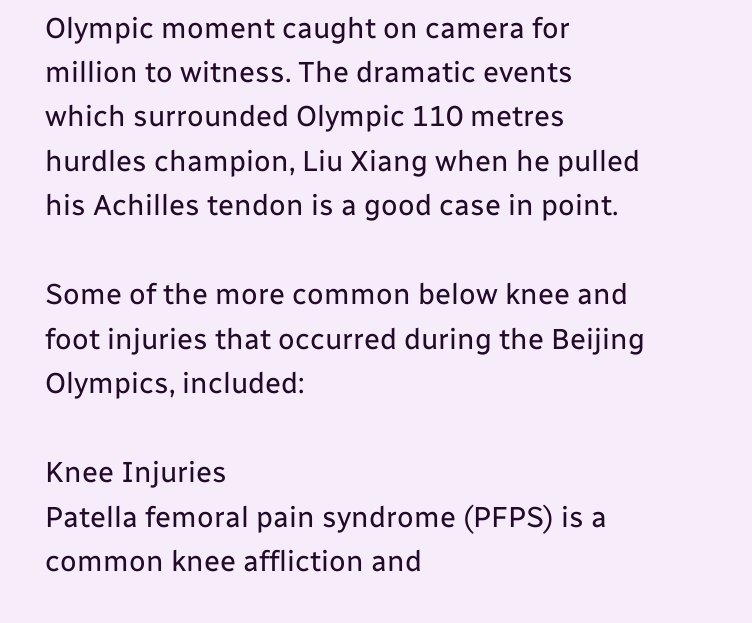Olympic moment caught on camera for million to witness. The dramatic events which surrounded Olympic 110 metres hurdles champion, Liu Xiang when he pulled his Achilles tendon is a good case in point.

Some of the more common below knee and foot injuries that occurred during the Beijing Olympics, included:

Knee Injuries
Patella femoral pain syndrome (PFPS) is a common knee affliction and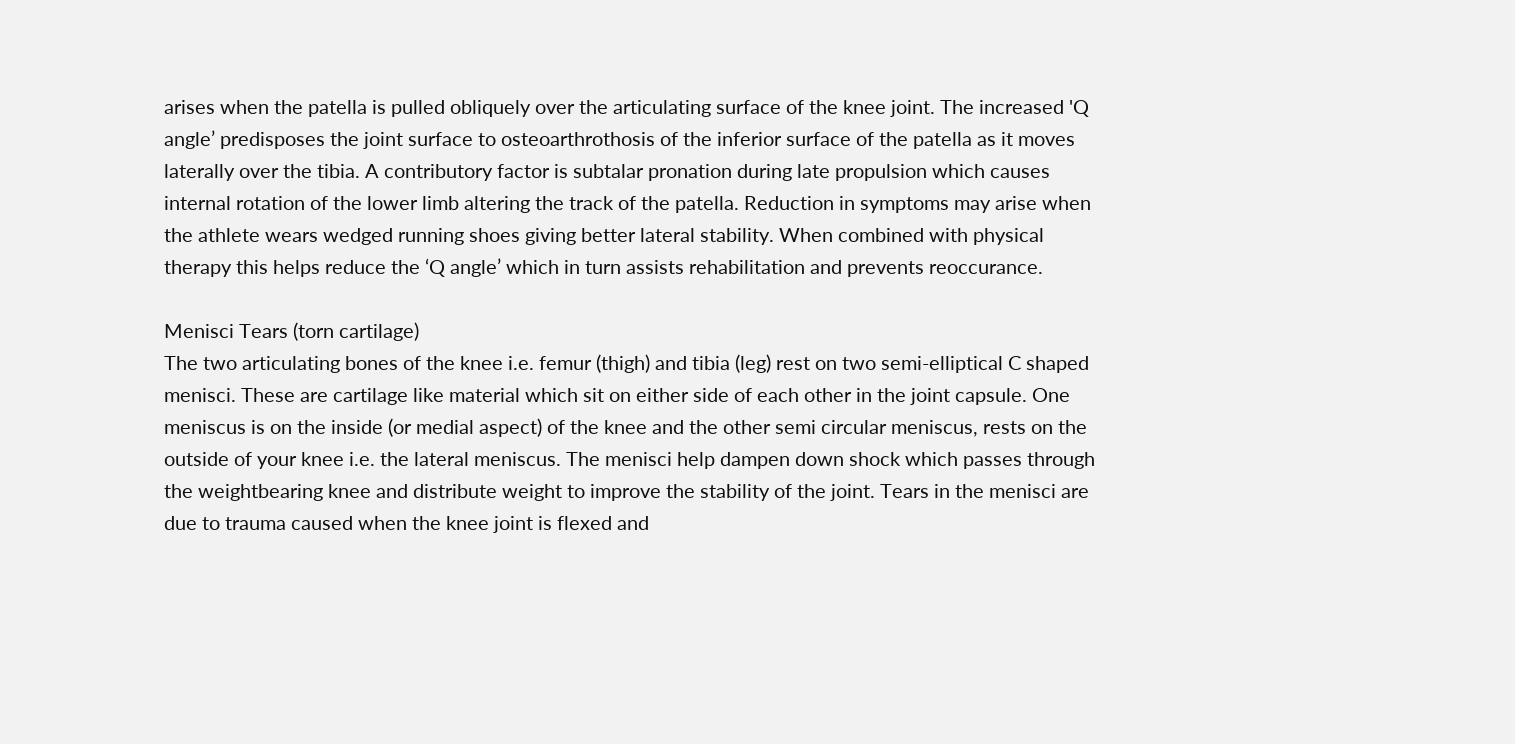arises when the patella is pulled obliquely over the articulating surface of the knee joint. The increased 'Q angle’ predisposes the joint surface to osteoarthrothosis of the inferior surface of the patella as it moves laterally over the tibia. A contributory factor is subtalar pronation during late propulsion which causes internal rotation of the lower limb altering the track of the patella. Reduction in symptoms may arise when the athlete wears wedged running shoes giving better lateral stability. When combined with physical therapy this helps reduce the ‘Q angle’ which in turn assists rehabilitation and prevents reoccurance.

Menisci Tears (torn cartilage)
The two articulating bones of the knee i.e. femur (thigh) and tibia (leg) rest on two semi-elliptical C shaped menisci. These are cartilage like material which sit on either side of each other in the joint capsule. One meniscus is on the inside (or medial aspect) of the knee and the other semi circular meniscus, rests on the outside of your knee i.e. the lateral meniscus. The menisci help dampen down shock which passes through the weightbearing knee and distribute weight to improve the stability of the joint. Tears in the menisci are due to trauma caused when the knee joint is flexed and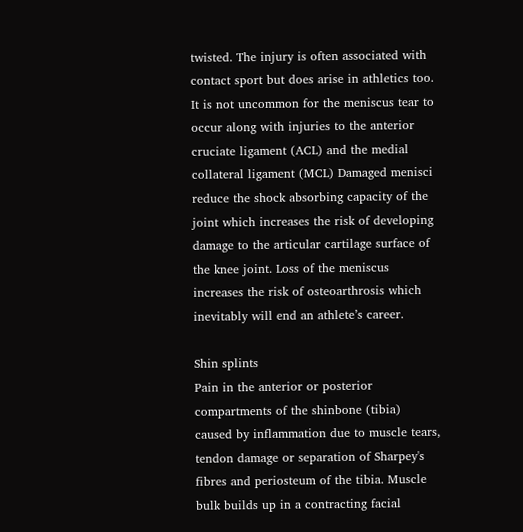twisted. The injury is often associated with contact sport but does arise in athletics too. It is not uncommon for the meniscus tear to occur along with injuries to the anterior cruciate ligament (ACL) and the medial collateral ligament (MCL) Damaged menisci reduce the shock absorbing capacity of the joint which increases the risk of developing damage to the articular cartilage surface of the knee joint. Loss of the meniscus increases the risk of osteoarthrosis which inevitably will end an athlete’s career.

Shin splints
Pain in the anterior or posterior compartments of the shinbone (tibia) caused by inflammation due to muscle tears, tendon damage or separation of Sharpey's fibres and periosteum of the tibia. Muscle bulk builds up in a contracting facial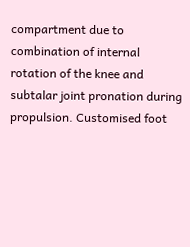compartment due to combination of internal rotation of the knee and subtalar joint pronation during propulsion. Customised foot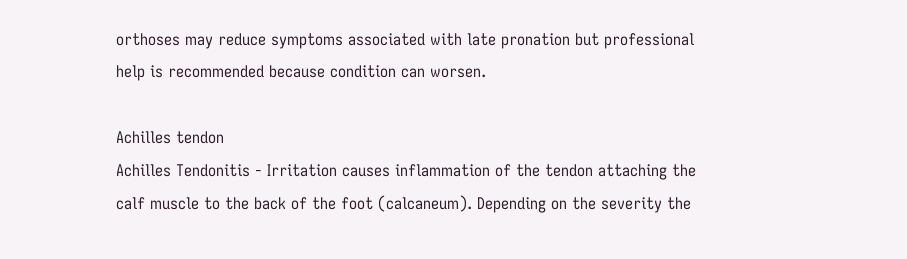orthoses may reduce symptoms associated with late pronation but professional help is recommended because condition can worsen.

Achilles tendon
Achilles Tendonitis - Irritation causes inflammation of the tendon attaching the calf muscle to the back of the foot (calcaneum). Depending on the severity the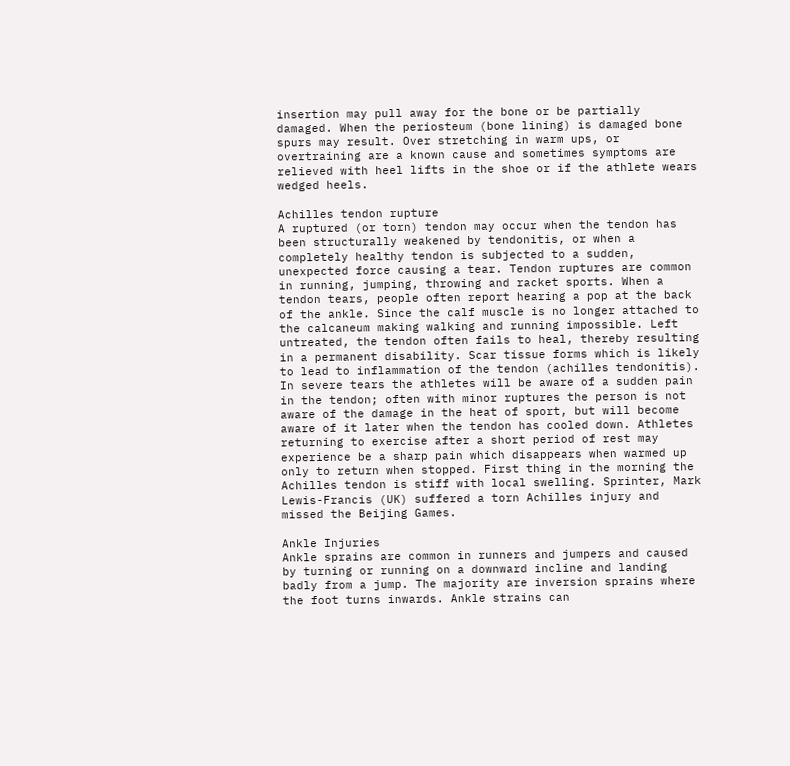insertion may pull away for the bone or be partially damaged. When the periosteum (bone lining) is damaged bone spurs may result. Over stretching in warm ups, or overtraining are a known cause and sometimes symptoms are relieved with heel lifts in the shoe or if the athlete wears wedged heels.

Achilles tendon rupture
A ruptured (or torn) tendon may occur when the tendon has been structurally weakened by tendonitis, or when a completely healthy tendon is subjected to a sudden, unexpected force causing a tear. Tendon ruptures are common in running, jumping, throwing and racket sports. When a tendon tears, people often report hearing a pop at the back of the ankle. Since the calf muscle is no longer attached to the calcaneum making walking and running impossible. Left untreated, the tendon often fails to heal, thereby resulting in a permanent disability. Scar tissue forms which is likely to lead to inflammation of the tendon (achilles tendonitis). In severe tears the athletes will be aware of a sudden pain in the tendon; often with minor ruptures the person is not aware of the damage in the heat of sport, but will become aware of it later when the tendon has cooled down. Athletes returning to exercise after a short period of rest may experience be a sharp pain which disappears when warmed up only to return when stopped. First thing in the morning the Achilles tendon is stiff with local swelling. Sprinter, Mark Lewis-Francis (UK) suffered a torn Achilles injury and missed the Beijing Games.

Ankle Injuries
Ankle sprains are common in runners and jumpers and caused by turning or running on a downward incline and landing badly from a jump. The majority are inversion sprains where the foot turns inwards. Ankle strains can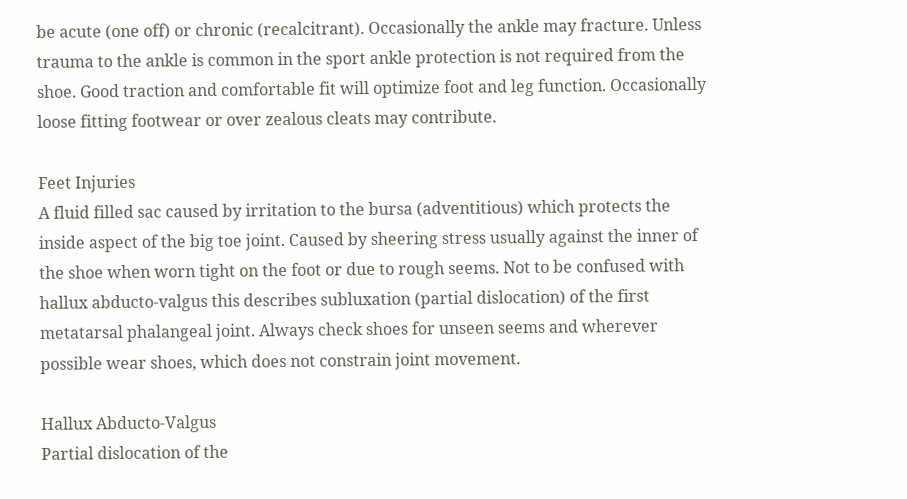be acute (one off) or chronic (recalcitrant). Occasionally the ankle may fracture. Unless trauma to the ankle is common in the sport ankle protection is not required from the shoe. Good traction and comfortable fit will optimize foot and leg function. Occasionally loose fitting footwear or over zealous cleats may contribute.

Feet Injuries
A fluid filled sac caused by irritation to the bursa (adventitious) which protects the inside aspect of the big toe joint. Caused by sheering stress usually against the inner of the shoe when worn tight on the foot or due to rough seems. Not to be confused with hallux abducto-valgus this describes subluxation (partial dislocation) of the first metatarsal phalangeal joint. Always check shoes for unseen seems and wherever possible wear shoes, which does not constrain joint movement.

Hallux Abducto-Valgus
Partial dislocation of the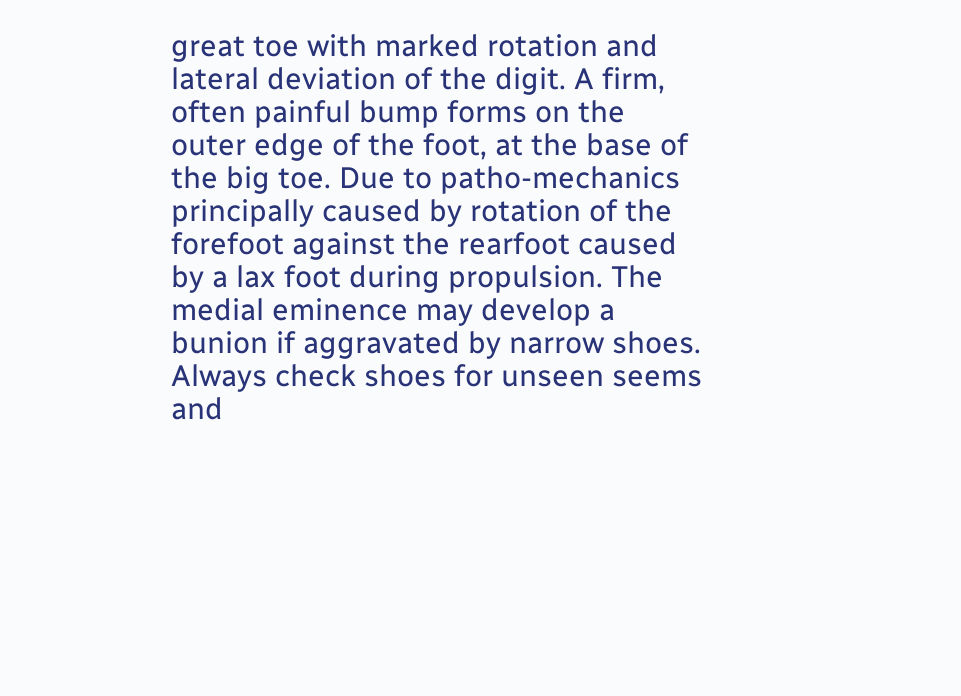great toe with marked rotation and lateral deviation of the digit. A firm, often painful bump forms on the outer edge of the foot, at the base of the big toe. Due to patho-mechanics principally caused by rotation of the forefoot against the rearfoot caused by a lax foot during propulsion. The medial eminence may develop a bunion if aggravated by narrow shoes. Always check shoes for unseen seems and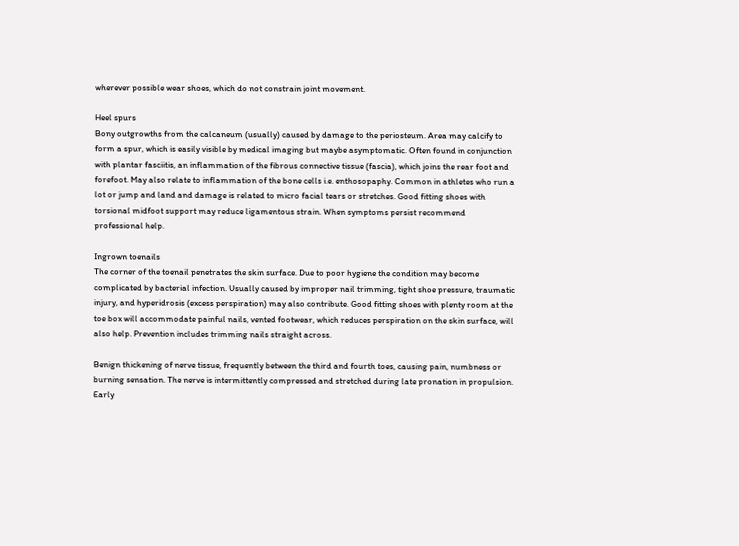wherever possible wear shoes, which do not constrain joint movement.

Heel spurs
Bony outgrowths from the calcaneum (usually) caused by damage to the periosteum. Area may calcify to form a spur, which is easily visible by medical imaging but maybe asymptomatic. Often found in conjunction with plantar fasciitis, an inflammation of the fibrous connective tissue (fascia), which joins the rear foot and forefoot. May also relate to inflammation of the bone cells i.e. enthosopaphy. Common in athletes who run a lot or jump and land and damage is related to micro facial tears or stretches. Good fitting shoes with torsional midfoot support may reduce ligamentous strain. When symptoms persist recommend professional help.

Ingrown toenails
The corner of the toenail penetrates the skin surface. Due to poor hygiene the condition may become complicated by bacterial infection. Usually caused by improper nail trimming, tight shoe pressure, traumatic injury, and hyperidrosis (excess perspiration) may also contribute. Good fitting shoes with plenty room at the toe box will accommodate painful nails, vented footwear, which reduces perspiration on the skin surface, will also help. Prevention includes trimming nails straight across.

Benign thickening of nerve tissue, frequently between the third and fourth toes, causing pain, numbness or burning sensation. The nerve is intermittently compressed and stretched during late pronation in propulsion. Early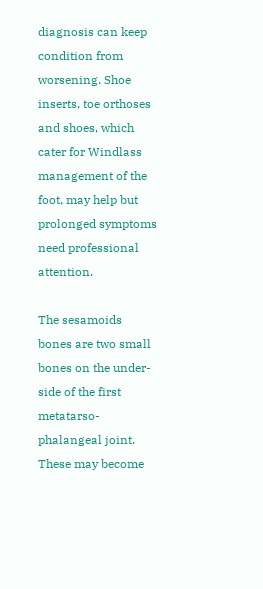diagnosis can keep condition from worsening. Shoe inserts, toe orthoses and shoes, which cater for Windlass management of the foot, may help but prolonged symptoms need professional attention.

The sesamoids bones are two small bones on the under-side of the first metatarso-phalangeal joint. These may become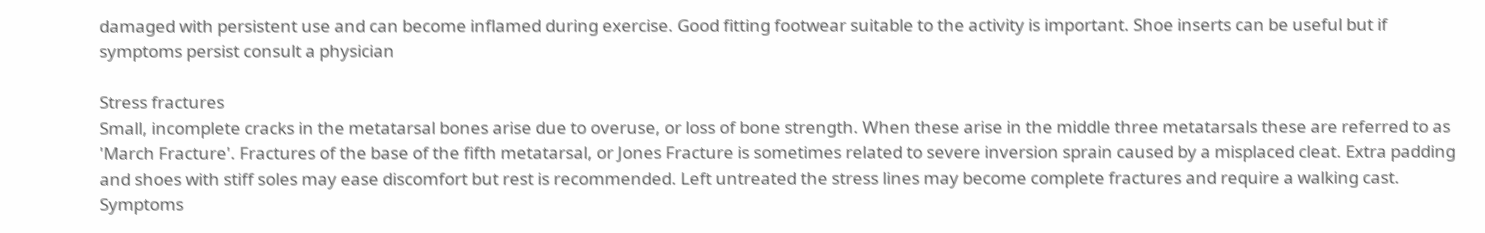damaged with persistent use and can become inflamed during exercise. Good fitting footwear suitable to the activity is important. Shoe inserts can be useful but if symptoms persist consult a physician

Stress fractures
Small, incomplete cracks in the metatarsal bones arise due to overuse, or loss of bone strength. When these arise in the middle three metatarsals these are referred to as 'March Fracture'. Fractures of the base of the fifth metatarsal, or Jones Fracture is sometimes related to severe inversion sprain caused by a misplaced cleat. Extra padding and shoes with stiff soles may ease discomfort but rest is recommended. Left untreated the stress lines may become complete fractures and require a walking cast. Symptoms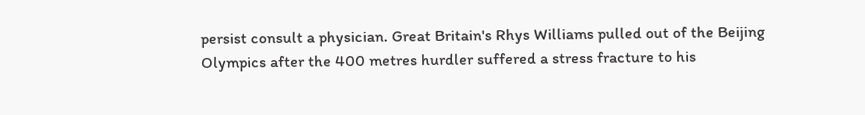persist consult a physician. Great Britain's Rhys Williams pulled out of the Beijing Olympics after the 400 metres hurdler suffered a stress fracture to his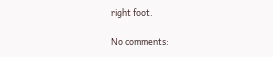right foot.

No comments: